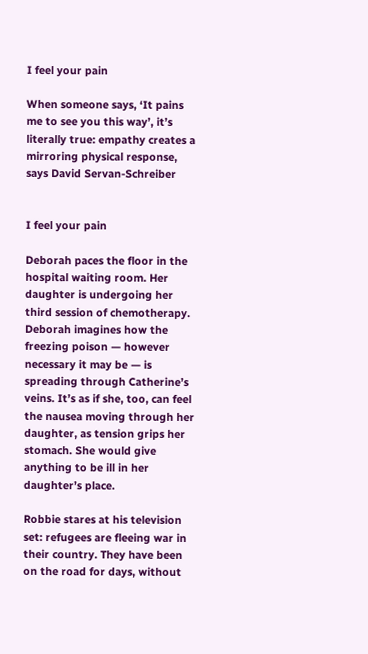I feel your pain

When someone says, ‘It pains me to see you this way’, it’s literally true: empathy creates a mirroring physical response, says David Servan-Schreiber


I feel your pain

Deborah paces the floor in the hospital waiting room. Her daughter is undergoing her third session of chemotherapy. Deborah imagines how the freezing poison — however necessary it may be — is spreading through Catherine’s veins. It’s as if she, too, can feel the nausea moving through her daughter, as tension grips her stomach. She would give anything to be ill in her daughter’s place.

Robbie stares at his television set: refugees are fleeing war in their country. They have been on the road for days, without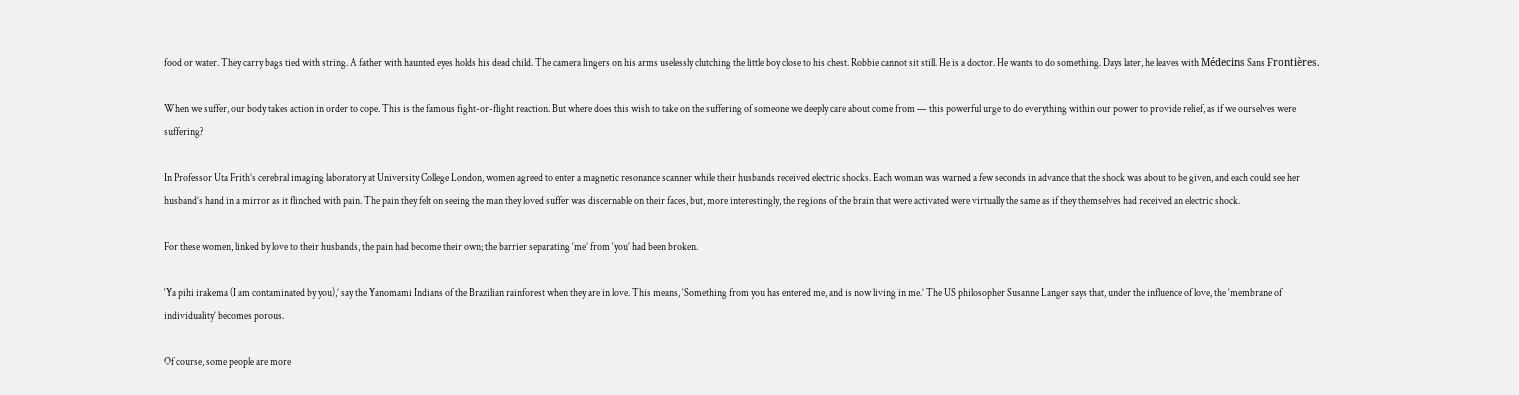food or water. They carry bags tied with string. A father with haunted eyes holds his dead child. The camera lingers on his arms uselessly clutching the little boy close to his chest. Robbie cannot sit still. He is a doctor. He wants to do something. Days later, he leaves with Médecins Sans Frontières.

When we suffer, our body takes action in order to cope. This is the famous fight-or-flight reaction. But where does this wish to take on the suffering of someone we deeply care about come from — this powerful urge to do everything within our power to provide relief, as if we ourselves were suffering?

In Professor Uta Frith’s cerebral imaging laboratory at University College London, women agreed to enter a magnetic resonance scanner while their husbands received electric shocks. Each woman was warned a few seconds in advance that the shock was about to be given, and each could see her husband’s hand in a mirror as it flinched with pain. The pain they felt on seeing the man they loved suffer was discernable on their faces, but, more interestingly, the regions of the brain that were activated were virtually the same as if they themselves had received an electric shock.

For these women, linked by love to their husbands, the pain had become their own; the barrier separating ‘me’ from ‘you’ had been broken.

‘Ya pihi irakema (I am contaminated by you),’ say the Yanomami Indians of the Brazilian rainforest when they are in love. This means, ‘Something from you has entered me, and is now living in me.’ The US philosopher Susanne Langer says that, under the influence of love, the ‘membrane of individuality’ becomes porous.

Of course, some people are more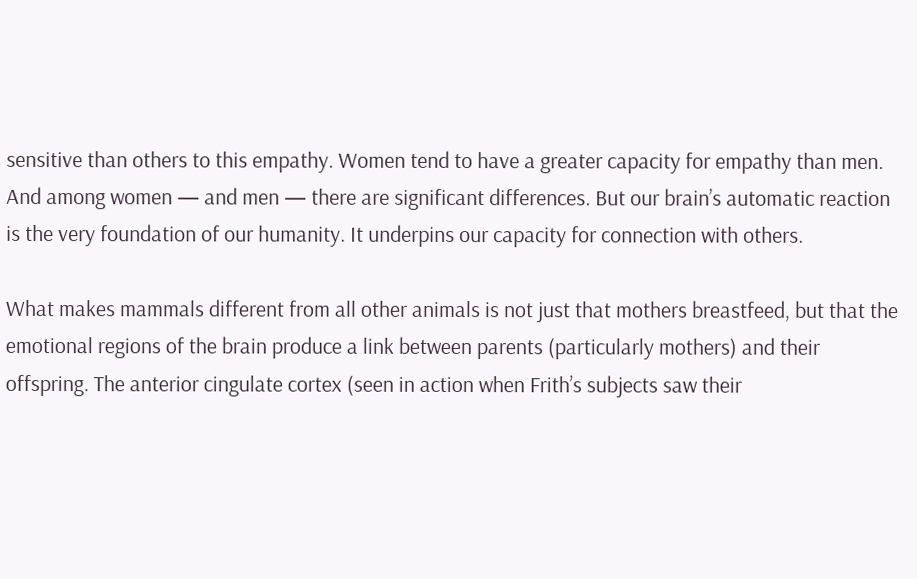sensitive than others to this empathy. Women tend to have a greater capacity for empathy than men. And among women — and men — there are significant differences. But our brain’s automatic reaction is the very foundation of our humanity. It underpins our capacity for connection with others.

What makes mammals different from all other animals is not just that mothers breastfeed, but that the emotional regions of the brain produce a link between parents (particularly mothers) and their offspring. The anterior cingulate cortex (seen in action when Frith’s subjects saw their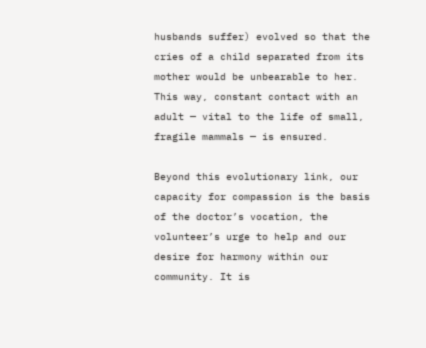husbands suffer) evolved so that the cries of a child separated from its mother would be unbearable to her. This way, constant contact with an adult — vital to the life of small, fragile mammals — is ensured.

Beyond this evolutionary link, our capacity for compassion is the basis of the doctor’s vocation, the volunteer’s urge to help and our desire for harmony within our community. It is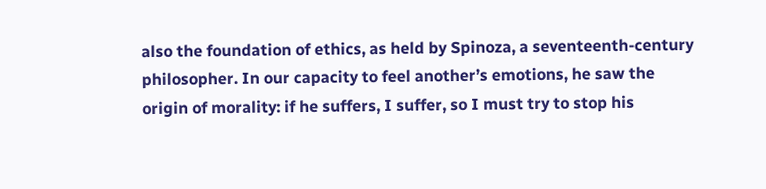also the foundation of ethics, as held by Spinoza, a seventeenth-century philosopher. In our capacity to feel another’s emotions, he saw the origin of morality: if he suffers, I suffer, so I must try to stop his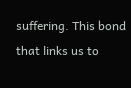suffering. This bond that links us to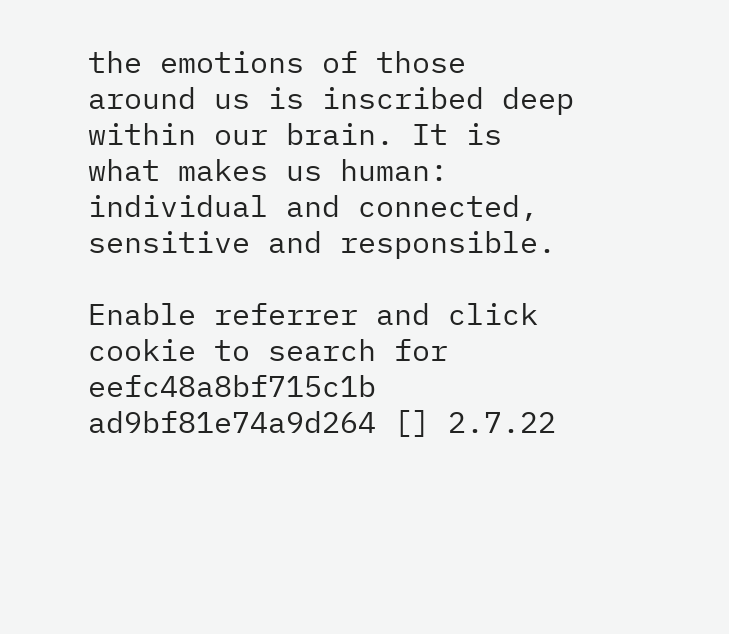the emotions of those around us is inscribed deep within our brain. It is what makes us human: individual and connected, sensitive and responsible.

Enable referrer and click cookie to search for eefc48a8bf715c1b ad9bf81e74a9d264 [] 2.7.22